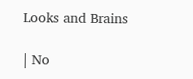Looks and Brains

| No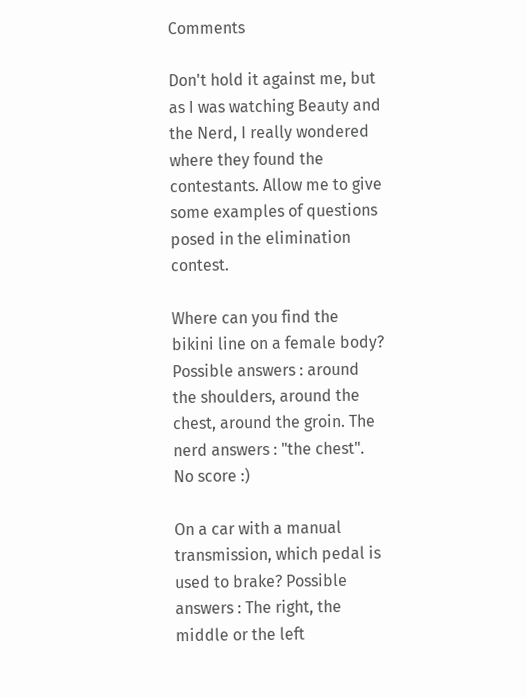Comments

Don't hold it against me, but as I was watching Beauty and the Nerd, I really wondered where they found the contestants. Allow me to give some examples of questions posed in the elimination contest.

Where can you find the bikini line on a female body? Possible answers : around the shoulders, around the chest, around the groin. The nerd answers : "the chest". No score :)

On a car with a manual transmission, which pedal is used to brake? Possible answers : The right, the middle or the left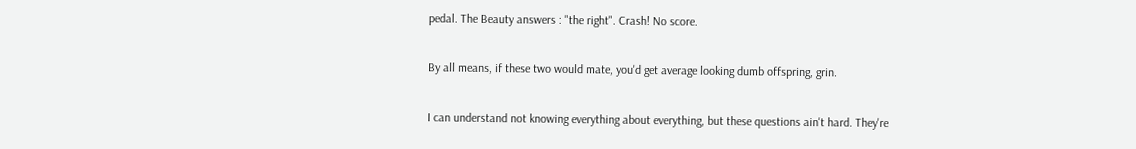pedal. The Beauty answers : "the right". Crash! No score.

By all means, if these two would mate, you'd get average looking dumb offspring, grin.

I can understand not knowing everything about everything, but these questions ain't hard. They're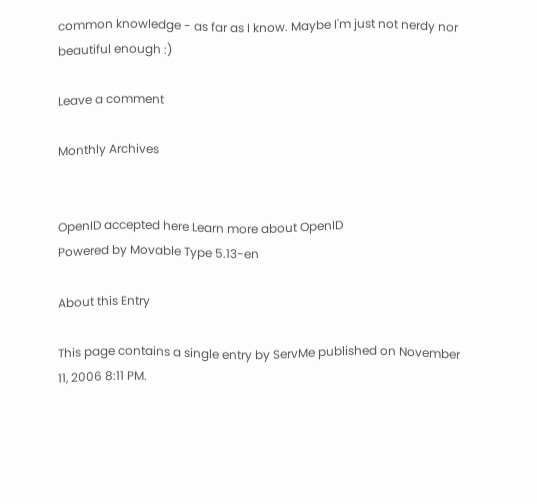common knowledge - as far as I know. Maybe I'm just not nerdy nor beautiful enough :)

Leave a comment

Monthly Archives


OpenID accepted here Learn more about OpenID
Powered by Movable Type 5.13-en

About this Entry

This page contains a single entry by ServMe published on November 11, 2006 8:11 PM.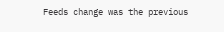Feeds change was the previous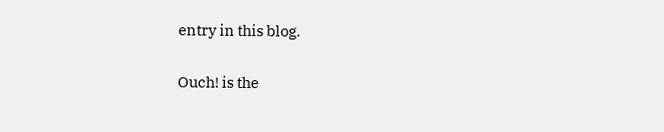entry in this blog.

Ouch! is the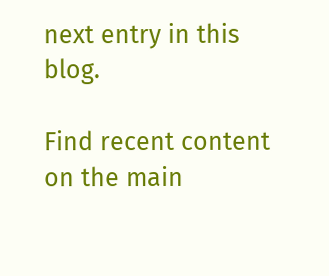next entry in this blog.

Find recent content on the main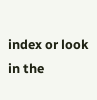index or look in the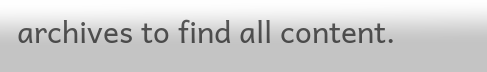archives to find all content.